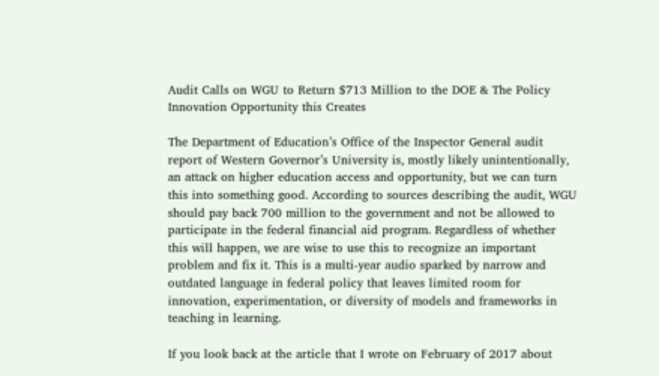Audit Calls on WGU to Return $713 Million to the DOE & The Policy Innovation Opportunity this Creates

The Department of Education’s Office of the Inspector General audit report of Western Governor’s University is, mostly likely unintentionally, an attack on higher education access and opportunity, but we can turn this into something good. According to sources describing the audit, WGU should pay back 700 million to the government and not be allowed to participate in the federal financial aid program. Regardless of whether this will happen, we are wise to use this to recognize an important problem and fix it. This is a multi-year audio sparked by narrow and outdated language in federal policy that leaves limited room for innovation, experimentation, or diversity of models and frameworks in teaching in learning.

If you look back at the article that I wrote on February of 2017 about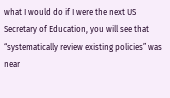what I would do if I were the next US Secretary of Education, you will see that “systematically review existing policies” was near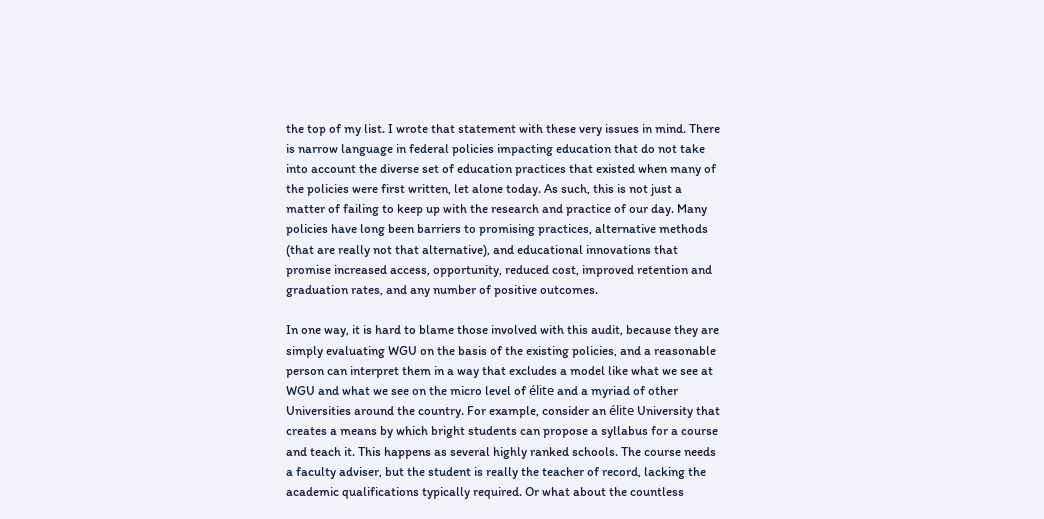the top of my list. I wrote that statement with these very issues in mind. There is narrow language in federal policies impacting education that do not take into account the diverse set of education practices that existed when many of the policies were first written, let alone today. As such, this is not just a matter of failing to keep up with the research and practice of our day. Many policies have long been barriers to promising practices, alternative methods (that are really not that alternative), and educational innovations that promise increased access, opportunity, reduced cost, improved retention and graduation rates, and any number of positive outcomes.

In one way, it is hard to blame those involved with this audit, because they are simply evaluating WGU on the basis of the existing policies, and a reasonable person can interpret them in a way that excludes a model like what we see at WGU and what we see on the micro level of élite and a myriad of other Universities around the country. For example, consider an élite University that creates a means by which bright students can propose a syllabus for a course and teach it. This happens as several highly ranked schools. The course needs a faculty adviser, but the student is really the teacher of record, lacking the academic qualifications typically required. Or what about the countless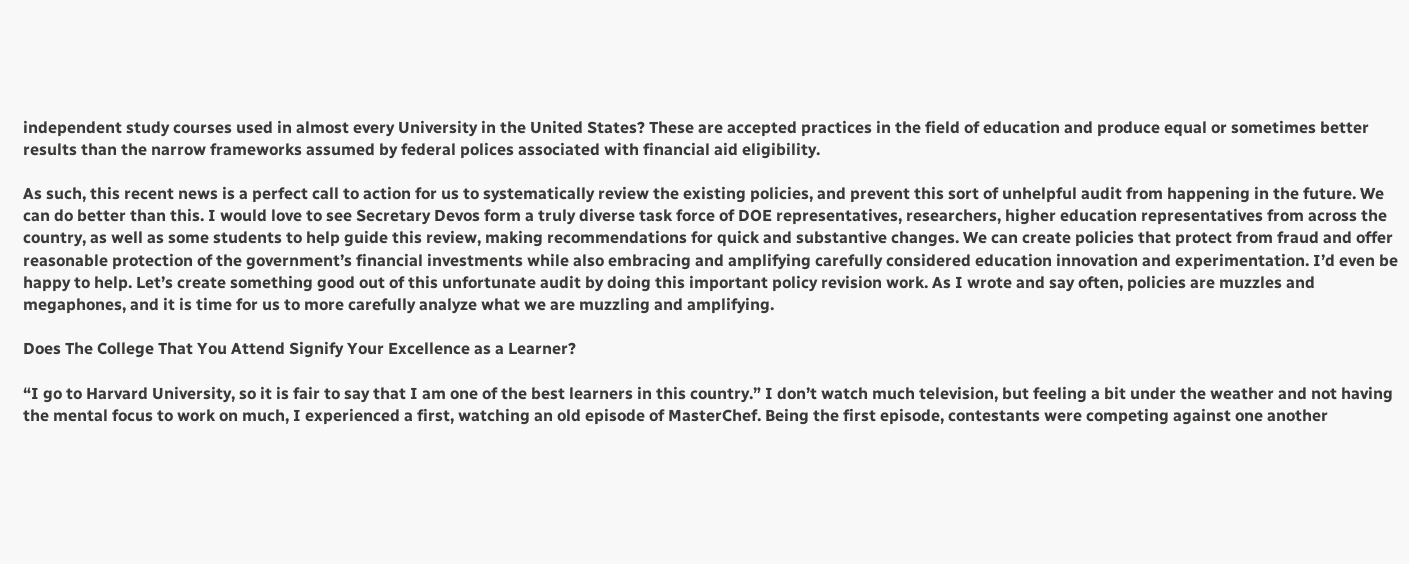independent study courses used in almost every University in the United States? These are accepted practices in the field of education and produce equal or sometimes better results than the narrow frameworks assumed by federal polices associated with financial aid eligibility.

As such, this recent news is a perfect call to action for us to systematically review the existing policies, and prevent this sort of unhelpful audit from happening in the future. We can do better than this. I would love to see Secretary Devos form a truly diverse task force of DOE representatives, researchers, higher education representatives from across the country, as well as some students to help guide this review, making recommendations for quick and substantive changes. We can create policies that protect from fraud and offer reasonable protection of the government’s financial investments while also embracing and amplifying carefully considered education innovation and experimentation. I’d even be happy to help. Let’s create something good out of this unfortunate audit by doing this important policy revision work. As I wrote and say often, policies are muzzles and megaphones, and it is time for us to more carefully analyze what we are muzzling and amplifying.

Does The College That You Attend Signify Your Excellence as a Learner?

“I go to Harvard University, so it is fair to say that I am one of the best learners in this country.” I don’t watch much television, but feeling a bit under the weather and not having the mental focus to work on much, I experienced a first, watching an old episode of MasterChef. Being the first episode, contestants were competing against one another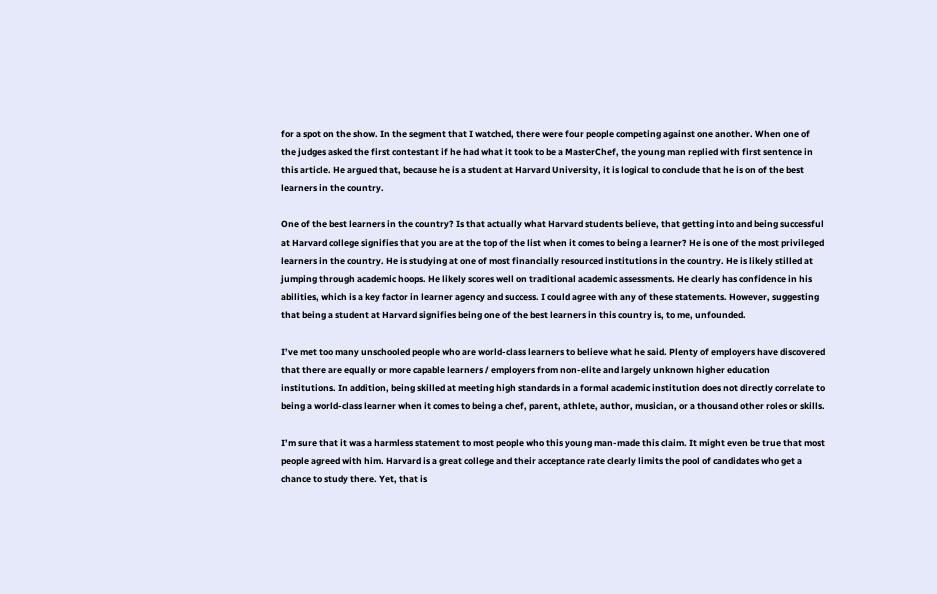for a spot on the show. In the segment that I watched, there were four people competing against one another. When one of the judges asked the first contestant if he had what it took to be a MasterChef, the young man replied with first sentence in this article. He argued that, because he is a student at Harvard University, it is logical to conclude that he is on of the best learners in the country.

One of the best learners in the country? Is that actually what Harvard students believe, that getting into and being successful at Harvard college signifies that you are at the top of the list when it comes to being a learner? He is one of the most privileged learners in the country. He is studying at one of most financially resourced institutions in the country. He is likely stilled at jumping through academic hoops. He likely scores well on traditional academic assessments. He clearly has confidence in his abilities, which is a key factor in learner agency and success. I could agree with any of these statements. However, suggesting that being a student at Harvard signifies being one of the best learners in this country is, to me, unfounded.

I’ve met too many unschooled people who are world-class learners to believe what he said. Plenty of employers have discovered that there are equally or more capable learners / employers from non-elite and largely unknown higher education institutions. In addition, being skilled at meeting high standards in a formal academic institution does not directly correlate to being a world-class learner when it comes to being a chef, parent, athlete, author, musician, or a thousand other roles or skills.

I’m sure that it was a harmless statement to most people who this young man-made this claim. It might even be true that most people agreed with him. Harvard is a great college and their acceptance rate clearly limits the pool of candidates who get a chance to study there. Yet, that is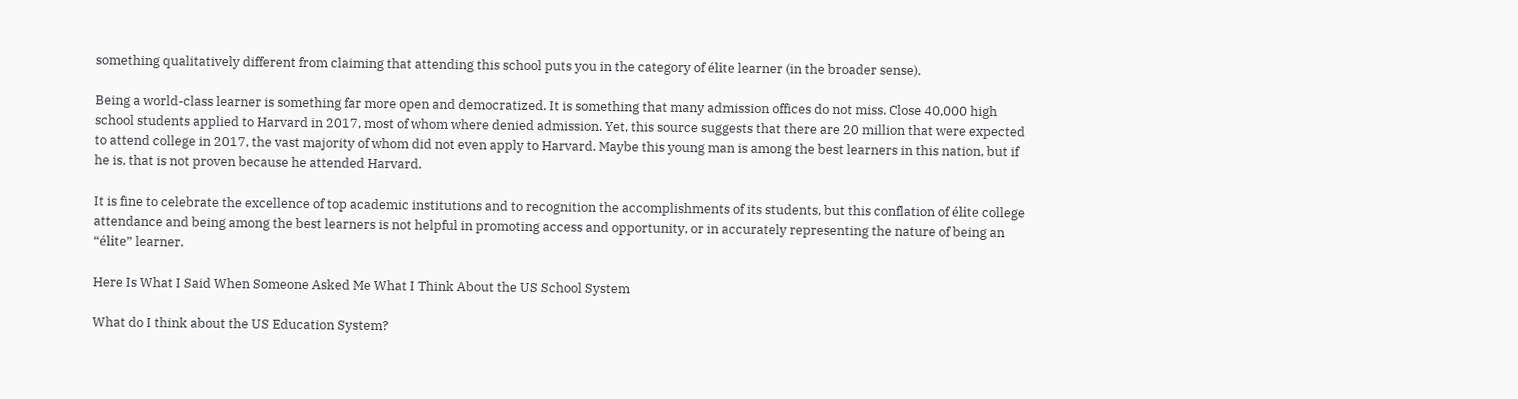something qualitatively different from claiming that attending this school puts you in the category of élite learner (in the broader sense).

Being a world-class learner is something far more open and democratized. It is something that many admission offices do not miss. Close 40,000 high school students applied to Harvard in 2017, most of whom where denied admission. Yet, this source suggests that there are 20 million that were expected to attend college in 2017, the vast majority of whom did not even apply to Harvard. Maybe this young man is among the best learners in this nation, but if he is, that is not proven because he attended Harvard.

It is fine to celebrate the excellence of top academic institutions and to recognition the accomplishments of its students, but this conflation of élite college attendance and being among the best learners is not helpful in promoting access and opportunity, or in accurately representing the nature of being an “élite” learner.

Here Is What I Said When Someone Asked Me What I Think About the US School System

What do I think about the US Education System?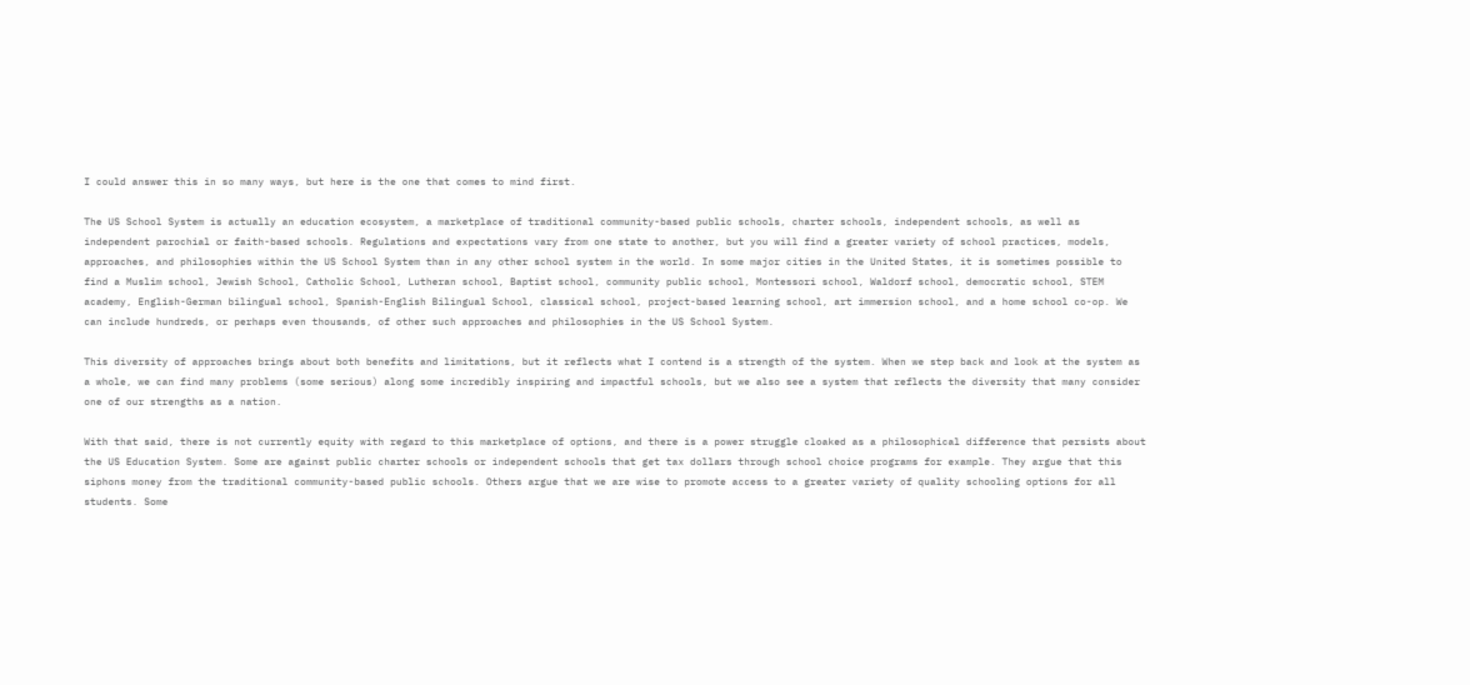I could answer this in so many ways, but here is the one that comes to mind first.

The US School System is actually an education ecosystem, a marketplace of traditional community-based public schools, charter schools, independent schools, as well as independent parochial or faith-based schools. Regulations and expectations vary from one state to another, but you will find a greater variety of school practices, models, approaches, and philosophies within the US School System than in any other school system in the world. In some major cities in the United States, it is sometimes possible to find a Muslim school, Jewish School, Catholic School, Lutheran school, Baptist school, community public school, Montessori school, Waldorf school, democratic school, STEM academy, English-German bilingual school, Spanish-English Bilingual School, classical school, project-based learning school, art immersion school, and a home school co-op. We can include hundreds, or perhaps even thousands, of other such approaches and philosophies in the US School System.

This diversity of approaches brings about both benefits and limitations, but it reflects what I contend is a strength of the system. When we step back and look at the system as a whole, we can find many problems (some serious) along some incredibly inspiring and impactful schools, but we also see a system that reflects the diversity that many consider one of our strengths as a nation.

With that said, there is not currently equity with regard to this marketplace of options, and there is a power struggle cloaked as a philosophical difference that persists about the US Education System. Some are against public charter schools or independent schools that get tax dollars through school choice programs for example. They argue that this siphons money from the traditional community-based public schools. Others argue that we are wise to promote access to a greater variety of quality schooling options for all students. Some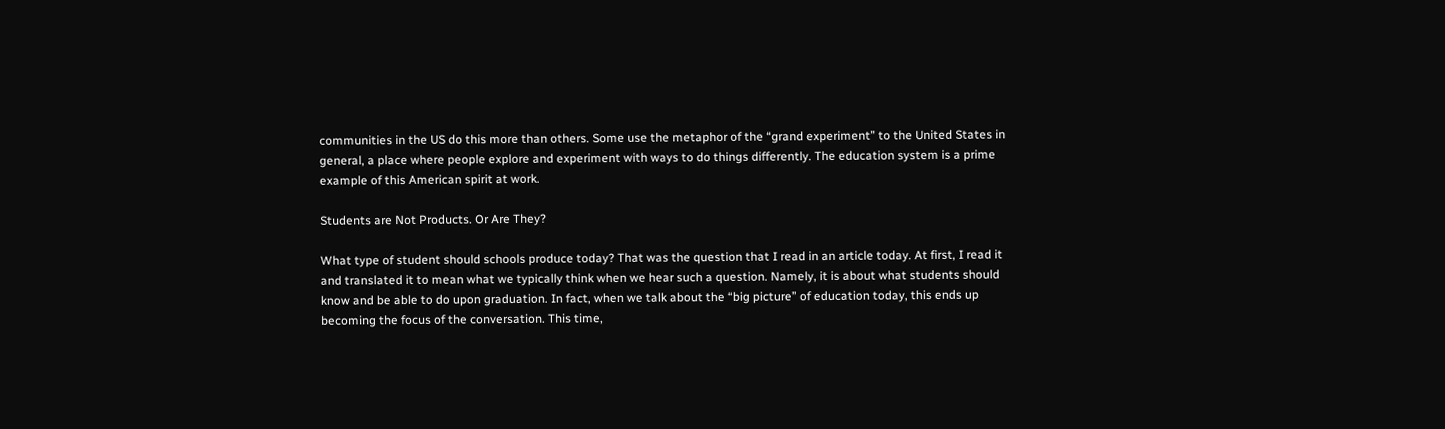communities in the US do this more than others. Some use the metaphor of the “grand experiment” to the United States in general, a place where people explore and experiment with ways to do things differently. The education system is a prime example of this American spirit at work.

Students are Not Products. Or Are They?

What type of student should schools produce today? That was the question that I read in an article today. At first, I read it and translated it to mean what we typically think when we hear such a question. Namely, it is about what students should know and be able to do upon graduation. In fact, when we talk about the “big picture” of education today, this ends up becoming the focus of the conversation. This time,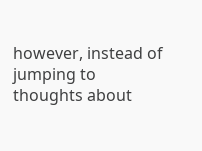however, instead of jumping to thoughts about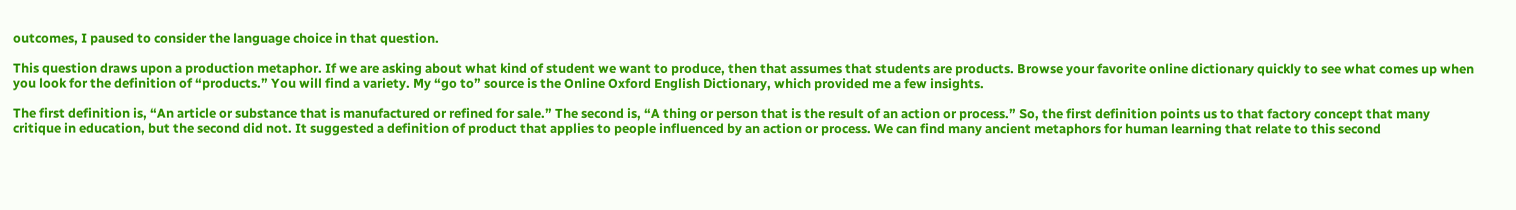outcomes, I paused to consider the language choice in that question.

This question draws upon a production metaphor. If we are asking about what kind of student we want to produce, then that assumes that students are products. Browse your favorite online dictionary quickly to see what comes up when you look for the definition of “products.” You will find a variety. My “go to” source is the Online Oxford English Dictionary, which provided me a few insights.

The first definition is, “An article or substance that is manufactured or refined for sale.” The second is, “A thing or person that is the result of an action or process.” So, the first definition points us to that factory concept that many critique in education, but the second did not. It suggested a definition of product that applies to people influenced by an action or process. We can find many ancient metaphors for human learning that relate to this second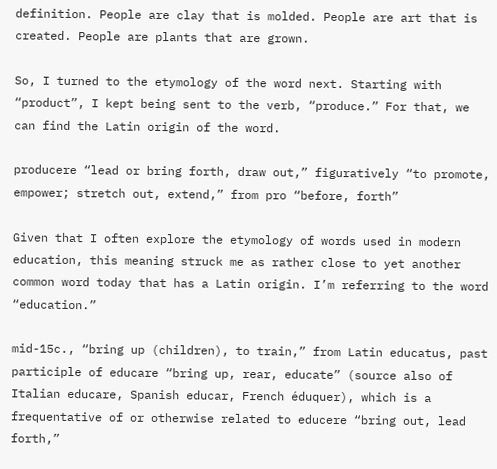definition. People are clay that is molded. People are art that is created. People are plants that are grown.

So, I turned to the etymology of the word next. Starting with “product”, I kept being sent to the verb, “produce.” For that, we can find the Latin origin of the word.

producere “lead or bring forth, draw out,” figuratively “to promote, empower; stretch out, extend,” from pro “before, forth”

Given that I often explore the etymology of words used in modern education, this meaning struck me as rather close to yet another common word today that has a Latin origin. I’m referring to the word “education.”

mid-15c., “bring up (children), to train,” from Latin educatus, past participle of educare “bring up, rear, educate” (source also of Italian educare, Spanish educar, French éduquer), which is a frequentative of or otherwise related to educere “bring out, lead forth,”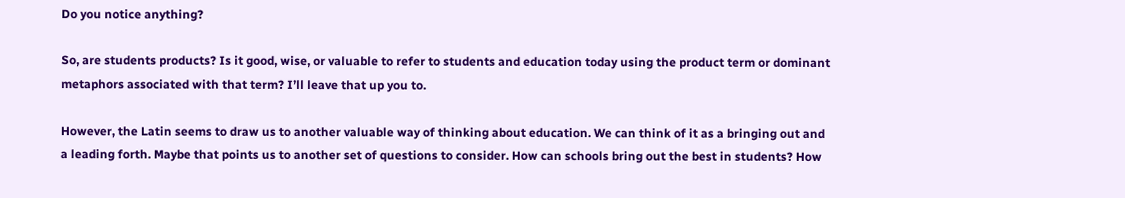Do you notice anything?

So, are students products? Is it good, wise, or valuable to refer to students and education today using the product term or dominant metaphors associated with that term? I’ll leave that up you to.

However, the Latin seems to draw us to another valuable way of thinking about education. We can think of it as a bringing out and a leading forth. Maybe that points us to another set of questions to consider. How can schools bring out the best in students? How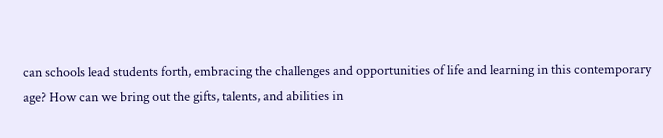can schools lead students forth, embracing the challenges and opportunities of life and learning in this contemporary age? How can we bring out the gifts, talents, and abilities in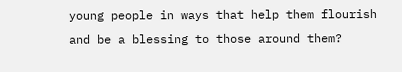young people in ways that help them flourish and be a blessing to those around them?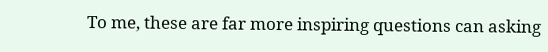To me, these are far more inspiring questions can asking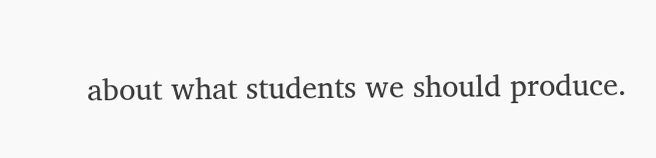about what students we should produce.